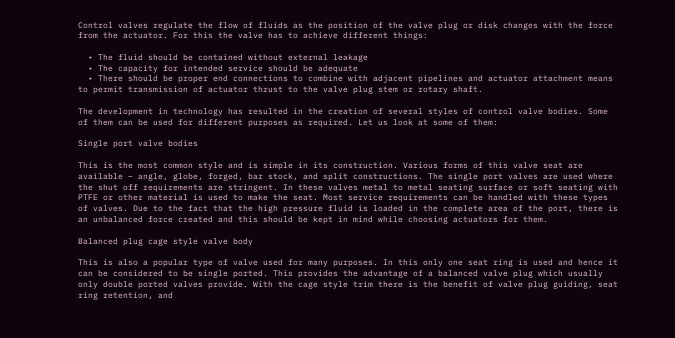Control valves regulate the flow of fluids as the position of the valve plug or disk changes with the force from the actuator. For this the valve has to achieve different things:

  • The fluid should be contained without external leakage
  • The capacity for intended service should be adequate
  • There should be proper end connections to combine with adjacent pipelines and actuator attachment means to permit transmission of actuator thrust to the valve plug stem or rotary shaft.

The development in technology has resulted in the creation of several styles of control valve bodies. Some of them can be used for different purposes as required. Let us look at some of them:

Single port valve bodies

This is the most common style and is simple in its construction. Various forms of this valve seat are available – angle, globe, forged, bar stock, and split constructions. The single port valves are used where the shut off requirements are stringent. In these valves metal to metal seating surface or soft seating with PTFE or other material is used to make the seat. Most service requirements can be handled with these types of valves. Due to the fact that the high pressure fluid is loaded in the complete area of the port, there is an unbalanced force created and this should be kept in mind while choosing actuators for them.

Balanced plug cage style valve body

This is also a popular type of valve used for many purposes. In this only one seat ring is used and hence it can be considered to be single ported. This provides the advantage of a balanced valve plug which usually only double ported valves provide. With the cage style trim there is the benefit of valve plug guiding, seat ring retention, and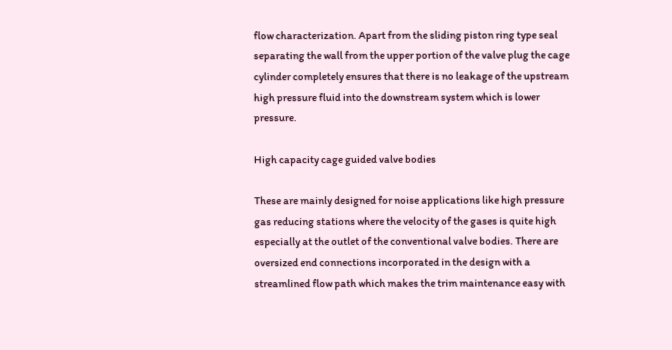flow characterization. Apart from the sliding piston ring type seal separating the wall from the upper portion of the valve plug the cage cylinder completely ensures that there is no leakage of the upstream high pressure fluid into the downstream system which is lower pressure.

High capacity cage guided valve bodies

These are mainly designed for noise applications like high pressure gas reducing stations where the velocity of the gases is quite high especially at the outlet of the conventional valve bodies. There are oversized end connections incorporated in the design with a streamlined flow path which makes the trim maintenance easy with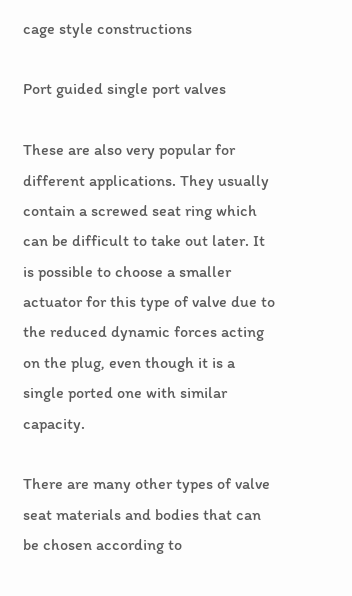cage style constructions

Port guided single port valves

These are also very popular for different applications. They usually contain a screwed seat ring which can be difficult to take out later. It is possible to choose a smaller actuator for this type of valve due to the reduced dynamic forces acting on the plug, even though it is a single ported one with similar capacity.

There are many other types of valve seat materials and bodies that can be chosen according to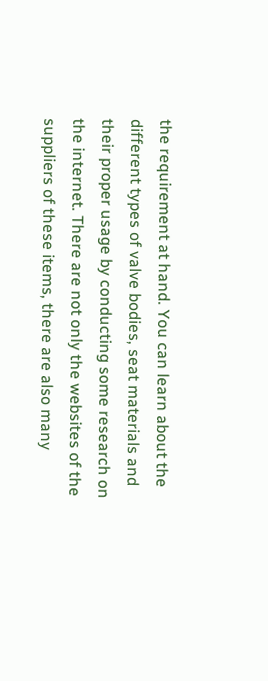the requirement at hand. You can learn about the different types of valve bodies, seat materials and their proper usage by conducting some research on the internet. There are not only the websites of the suppliers of these items, there are also many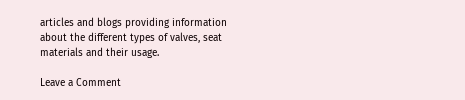articles and blogs providing information about the different types of valves, seat materials and their usage.

Leave a Comment